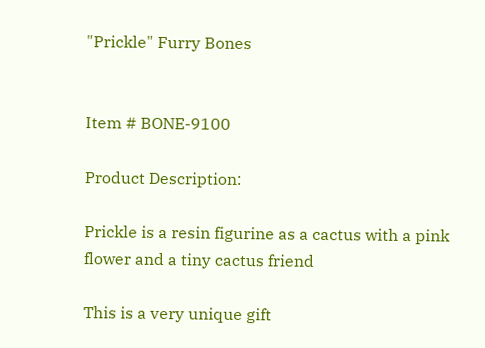"Prickle" Furry Bones


Item # BONE-9100

Product Description:

Prickle is a resin figurine as a cactus with a pink flower and a tiny cactus friend

This is a very unique gift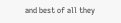and best of all they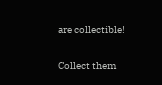are collectible!

Collect them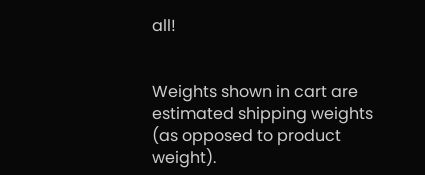all!


Weights shown in cart are estimated shipping weights (as opposed to product weight).